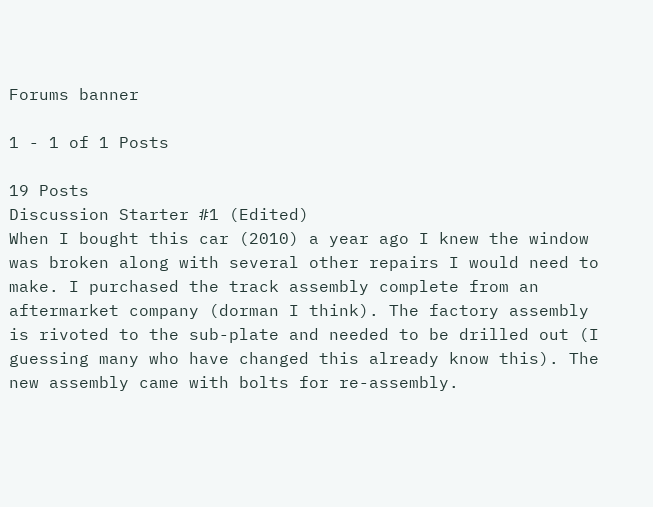Forums banner

1 - 1 of 1 Posts

19 Posts
Discussion Starter #1 (Edited)
When I bought this car (2010) a year ago I knew the window was broken along with several other repairs I would need to make. I purchased the track assembly complete from an aftermarket company (dorman I think). The factory assembly is rivoted to the sub-plate and needed to be drilled out (I guessing many who have changed this already know this). The new assembly came with bolts for re-assembly.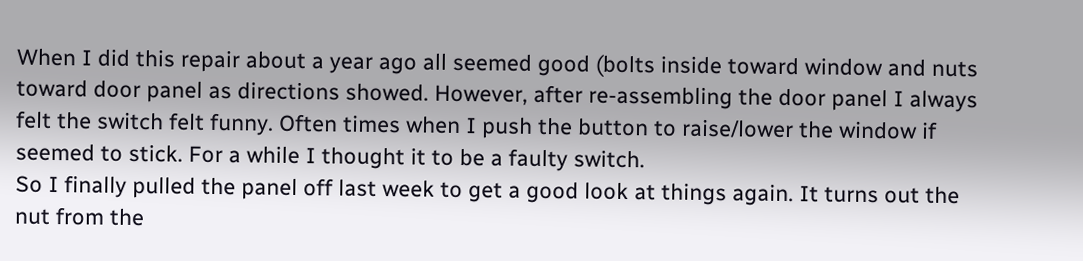When I did this repair about a year ago all seemed good (bolts inside toward window and nuts toward door panel as directions showed. However, after re-assembling the door panel I always felt the switch felt funny. Often times when I push the button to raise/lower the window if seemed to stick. For a while I thought it to be a faulty switch.
So I finally pulled the panel off last week to get a good look at things again. It turns out the nut from the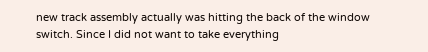new track assembly actually was hitting the back of the window switch. Since I did not want to take everything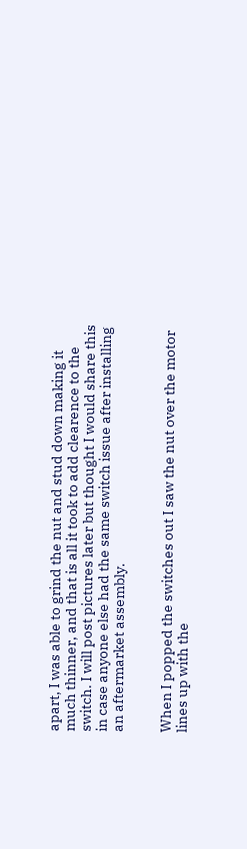apart, I was able to grind the nut and stud down making it much thinner, and that is all it took to add clearence to the switch. I will post pictures later but thought I would share this in case anyone else had the same switch issue after installing an aftermarket assembly.


When I popped the switches out I saw the nut over the motor lines up with the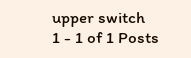upper switch
1 - 1 of 1 Posts